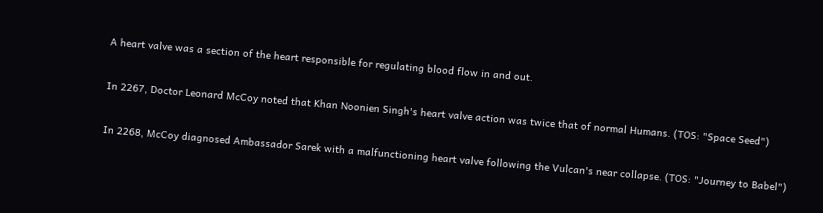A heart valve was a section of the heart responsible for regulating blood flow in and out.

In 2267, Doctor Leonard McCoy noted that Khan Noonien Singh's heart valve action was twice that of normal Humans. (TOS: "Space Seed")

In 2268, McCoy diagnosed Ambassador Sarek with a malfunctioning heart valve following the Vulcan's near collapse. (TOS: "Journey to Babel")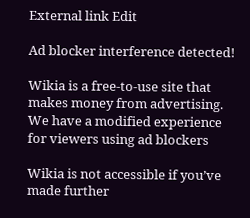External link Edit

Ad blocker interference detected!

Wikia is a free-to-use site that makes money from advertising. We have a modified experience for viewers using ad blockers

Wikia is not accessible if you’ve made further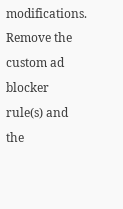modifications. Remove the custom ad blocker rule(s) and the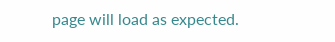page will load as expected.